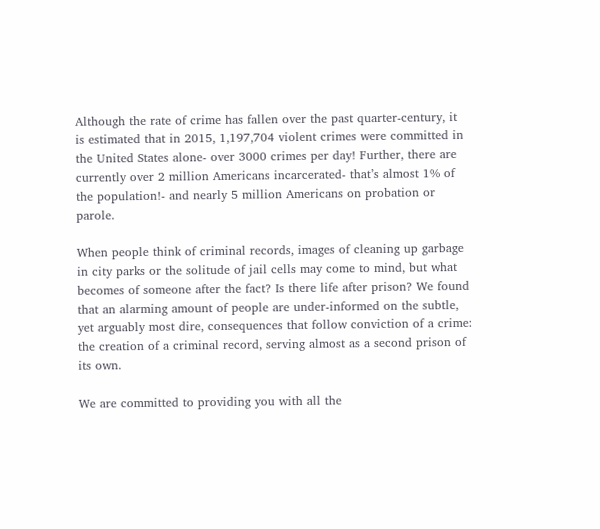Although the rate of crime has fallen over the past quarter-century, it is estimated that in 2015, 1,197,704 violent crimes were committed in the United States alone- over 3000 crimes per day! Further, there are currently over 2 million Americans incarcerated- that’s almost 1% of the population!- and nearly 5 million Americans on probation or parole.

When people think of criminal records, images of cleaning up garbage in city parks or the solitude of jail cells may come to mind, but what becomes of someone after the fact? Is there life after prison? We found that an alarming amount of people are under-informed on the subtle, yet arguably most dire, consequences that follow conviction of a crime: the creation of a criminal record, serving almost as a second prison of its own.

We are committed to providing you with all the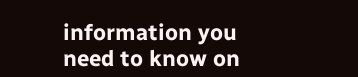information you need to know on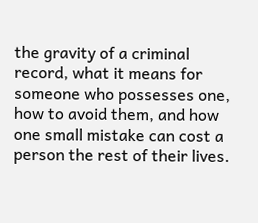the gravity of a criminal record, what it means for someone who possesses one, how to avoid them, and how one small mistake can cost a person the rest of their lives.